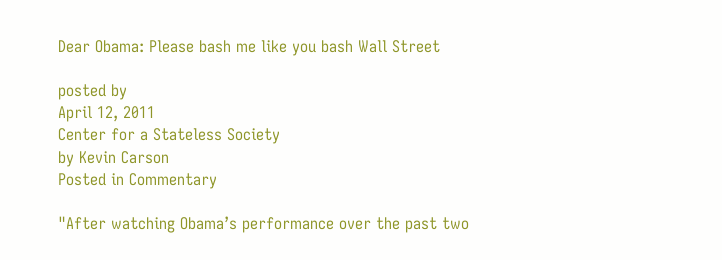Dear Obama: Please bash me like you bash Wall Street

posted by
April 12, 2011
Center for a Stateless Society
by Kevin Carson
Posted in Commentary

"After watching Obama’s performance over the past two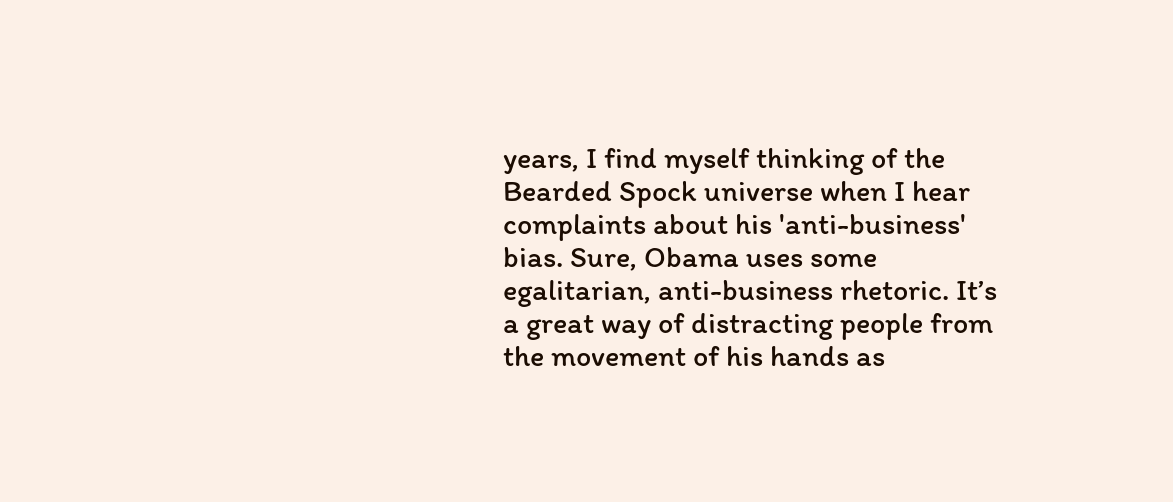years, I find myself thinking of the Bearded Spock universe when I hear complaints about his 'anti-business' bias. Sure, Obama uses some egalitarian, anti-business rhetoric. It’s a great way of distracting people from the movement of his hands as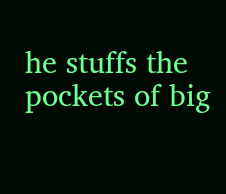he stuffs the pockets of big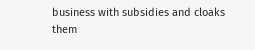business with subsidies and cloaks them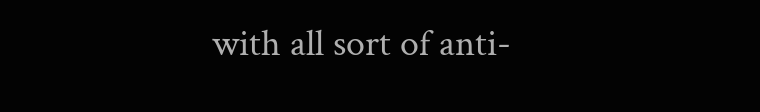with all sort of anti-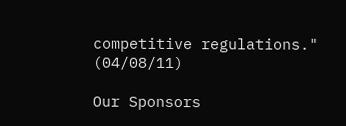competitive regulations." (04/08/11)

Our Sponsors